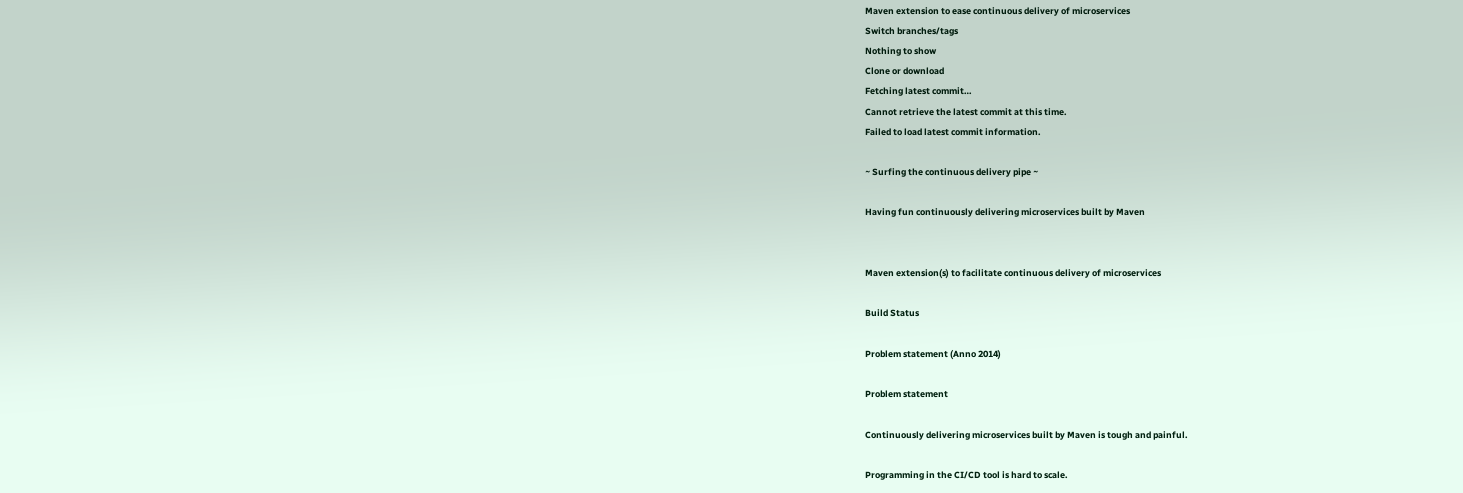Maven extension to ease continuous delivery of microservices
Switch branches/tags
Nothing to show
Clone or download
Fetching latest commit…
Cannot retrieve the latest commit at this time.
Failed to load latest commit information.

~ Surfing the continuous delivery pipe ~

Having fun continuously delivering microservices built by Maven


Maven extension(s) to facilitate continuous delivery of microservices

Build Status

Problem statement (Anno 2014)

Problem statement

Continuously delivering microservices built by Maven is tough and painful.

Programming in the CI/CD tool is hard to scale.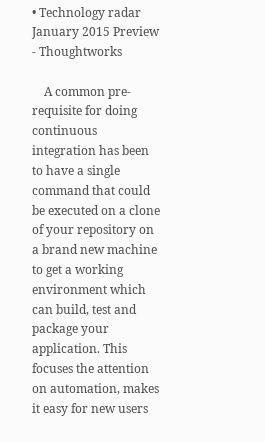• Technology radar January 2015 Preview - Thoughtworks

    A common pre-requisite for doing continuous integration has been to have a single command that could be executed on a clone of your repository on a brand new machine to get a working environment which can build, test and package your application. This focuses the attention on automation, makes it easy for new users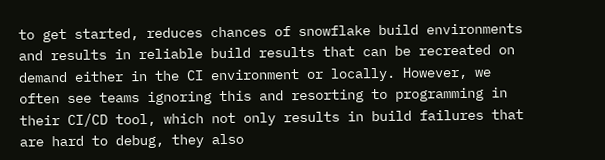to get started, reduces chances of snowflake build environments and results in reliable build results that can be recreated on demand either in the CI environment or locally. However, we often see teams ignoring this and resorting to programming in their CI/CD tool, which not only results in build failures that are hard to debug, they also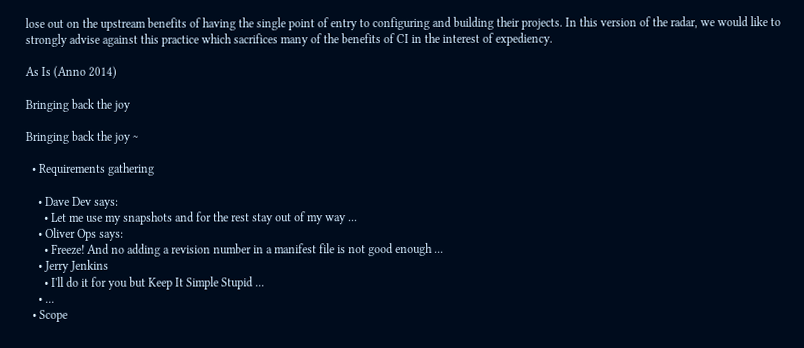lose out on the upstream benefits of having the single point of entry to configuring and building their projects. In this version of the radar, we would like to strongly advise against this practice which sacrifices many of the benefits of CI in the interest of expediency.

As Is (Anno 2014)

Bringing back the joy

Bringing back the joy ~

  • Requirements gathering

    • Dave Dev says:
      • Let me use my snapshots and for the rest stay out of my way ...
    • Oliver Ops says:
      • Freeze! And no adding a revision number in a manifest file is not good enough ...
    • Jerry Jenkins
      • I'll do it for you but Keep It Simple Stupid ...
    • ...
  • Scope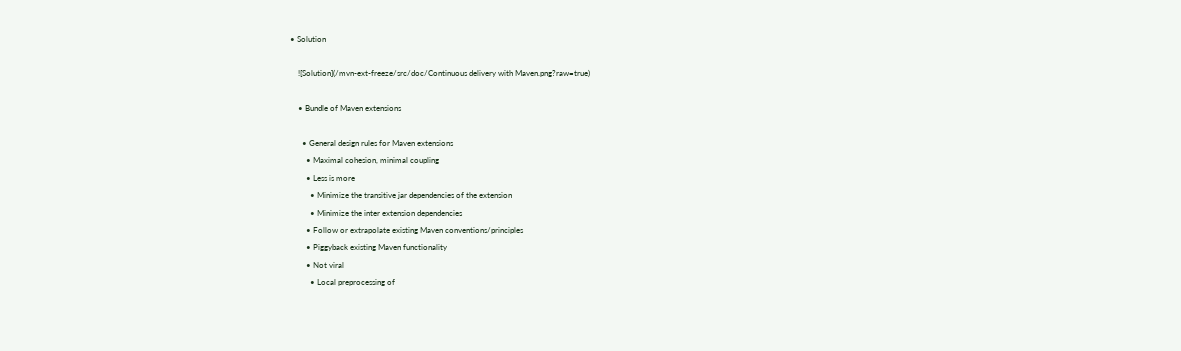• Solution

    ![Solution](/mvn-ext-freeze/src/doc/Continuous delivery with Maven.png?raw=true)

    • Bundle of Maven extensions

      • General design rules for Maven extensions
        • Maximal cohesion, minimal coupling
        • Less is more
          • Minimize the transitive jar dependencies of the extension
          • Minimize the inter extension dependencies
        • Follow or extrapolate existing Maven conventions/principles
        • Piggyback existing Maven functionality
        • Not viral
          • Local preprocessing of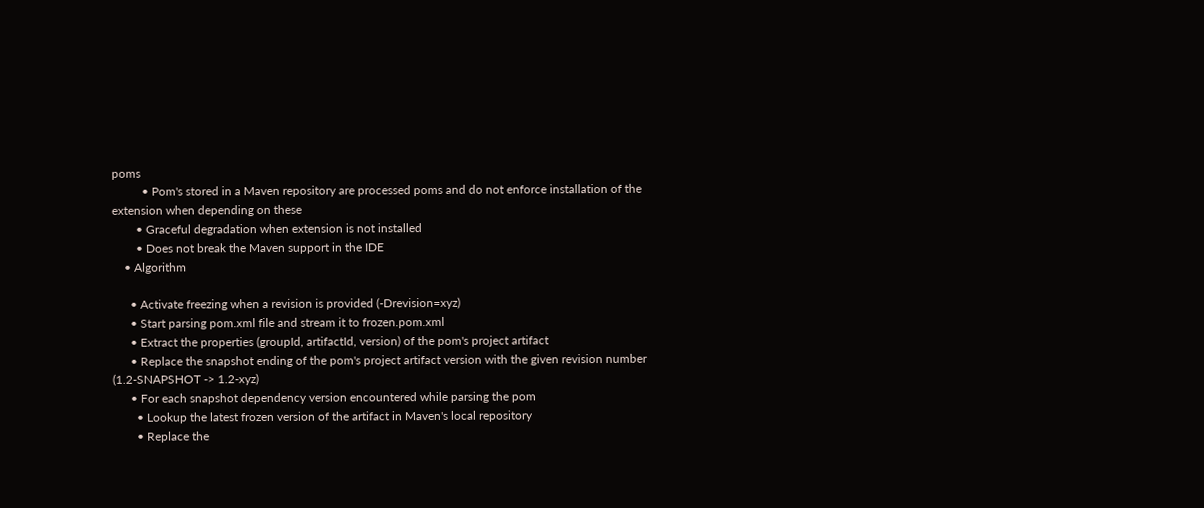poms
          • Pom's stored in a Maven repository are processed poms and do not enforce installation of the extension when depending on these
        • Graceful degradation when extension is not installed
        • Does not break the Maven support in the IDE
    • Algorithm

      • Activate freezing when a revision is provided (-Drevision=xyz)
      • Start parsing pom.xml file and stream it to frozen.pom.xml
      • Extract the properties (groupId, artifactId, version) of the pom's project artifact
      • Replace the snapshot ending of the pom's project artifact version with the given revision number (1.2-SNAPSHOT -> 1.2-xyz)
      • For each snapshot dependency version encountered while parsing the pom
        • Lookup the latest frozen version of the artifact in Maven's local repository
        • Replace the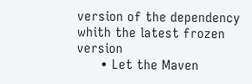version of the dependency whith the latest frozen version
      • Let the Maven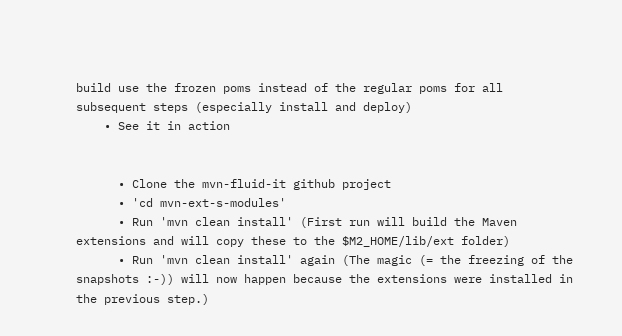build use the frozen poms instead of the regular poms for all subsequent steps (especially install and deploy)
    • See it in action


      • Clone the mvn-fluid-it github project
      • 'cd mvn-ext-s-modules'
      • Run 'mvn clean install' (First run will build the Maven extensions and will copy these to the $M2_HOME/lib/ext folder)
      • Run 'mvn clean install' again (The magic (= the freezing of the snapshots :-)) will now happen because the extensions were installed in the previous step.)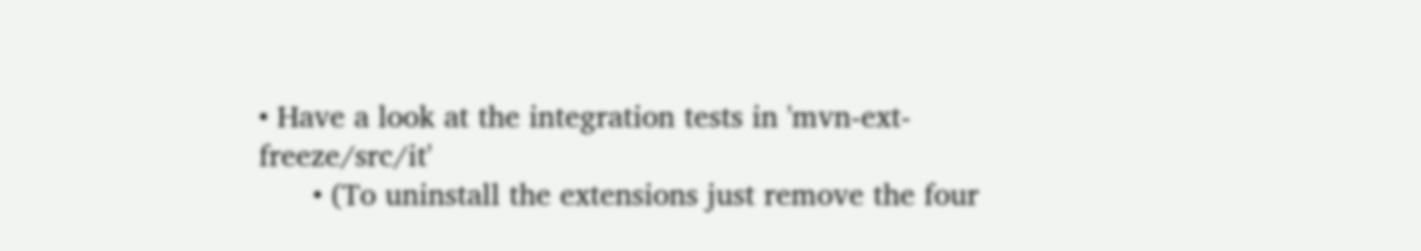• Have a look at the integration tests in 'mvn-ext-freeze/src/it'
      • (To uninstall the extensions just remove the four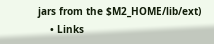jars from the $M2_HOME/lib/ext)
    • Links